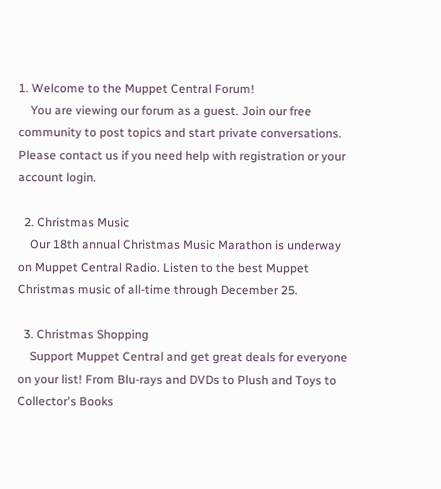1. Welcome to the Muppet Central Forum!
    You are viewing our forum as a guest. Join our free community to post topics and start private conversations. Please contact us if you need help with registration or your account login.

  2. Christmas Music
    Our 18th annual Christmas Music Marathon is underway on Muppet Central Radio. Listen to the best Muppet Christmas music of all-time through December 25.

  3. Christmas Shopping
    Support Muppet Central and get great deals for everyone on your list! From Blu-rays and DVDs to Plush and Toys to Collector's Books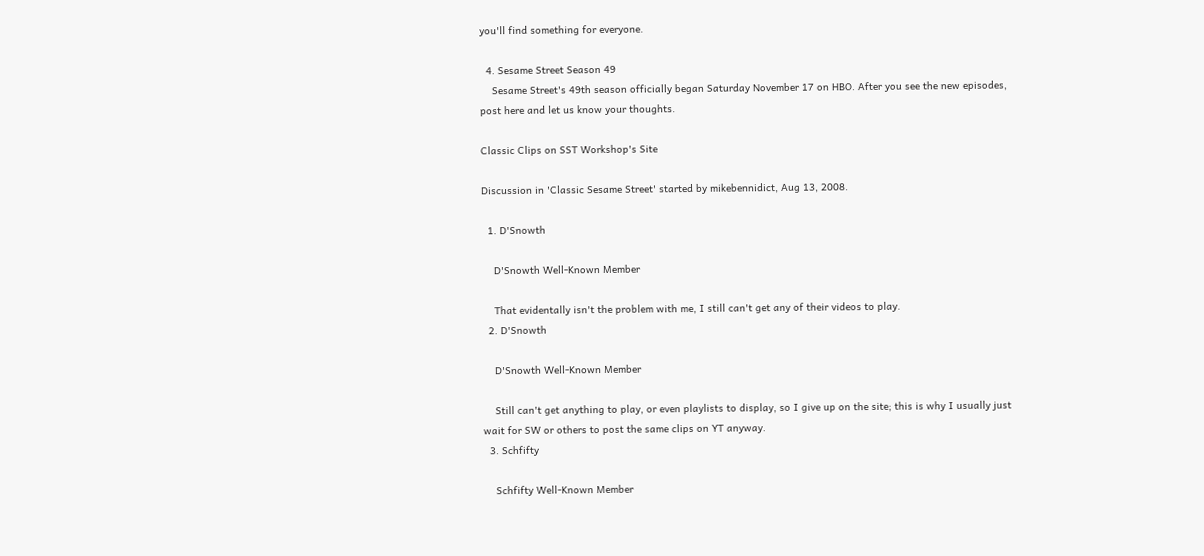you'll find something for everyone.

  4. Sesame Street Season 49
    Sesame Street's 49th season officially began Saturday November 17 on HBO. After you see the new episodes, post here and let us know your thoughts.

Classic Clips on SST Workshop's Site

Discussion in 'Classic Sesame Street' started by mikebennidict, Aug 13, 2008.

  1. D'Snowth

    D'Snowth Well-Known Member

    That evidentally isn't the problem with me, I still can't get any of their videos to play.
  2. D'Snowth

    D'Snowth Well-Known Member

    Still can't get anything to play, or even playlists to display, so I give up on the site; this is why I usually just wait for SW or others to post the same clips on YT anyway.
  3. Schfifty

    Schfifty Well-Known Member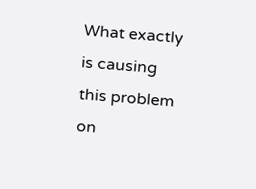What exactly is causing this problem on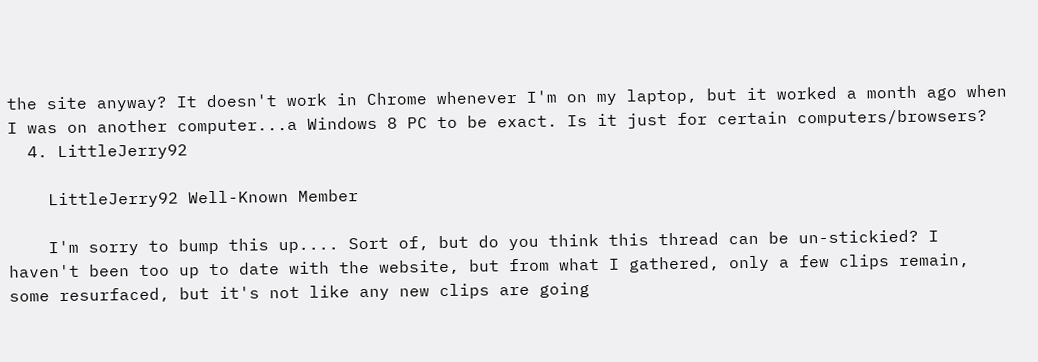the site anyway? It doesn't work in Chrome whenever I'm on my laptop, but it worked a month ago when I was on another computer...a Windows 8 PC to be exact. Is it just for certain computers/browsers?
  4. LittleJerry92

    LittleJerry92 Well-Known Member

    I'm sorry to bump this up.... Sort of, but do you think this thread can be un-stickied? I haven't been too up to date with the website, but from what I gathered, only a few clips remain, some resurfaced, but it's not like any new clips are going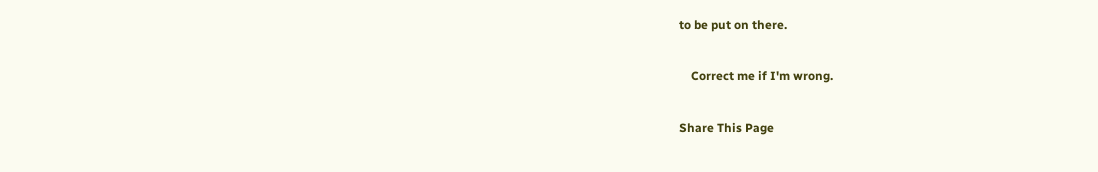to be put on there.

    Correct me if I'm wrong.

Share This Page